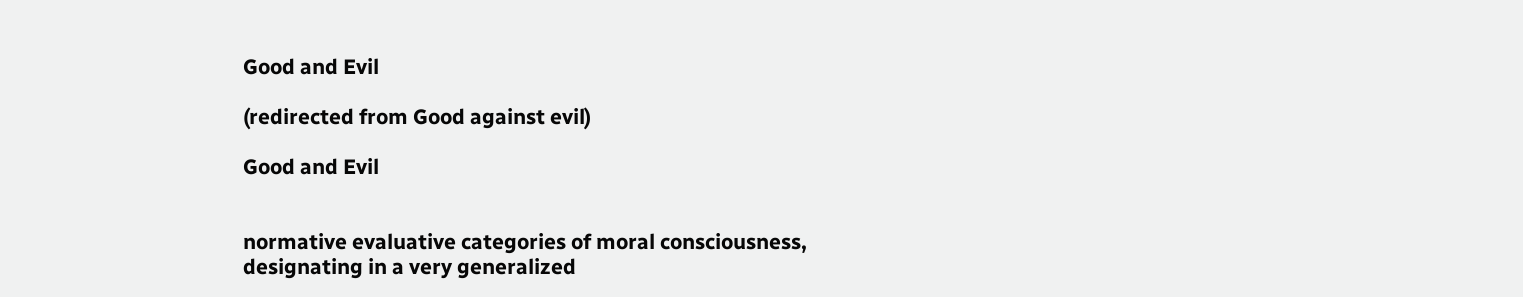Good and Evil

(redirected from Good against evil)

Good and Evil


normative evaluative categories of moral consciousness, designating in a very generalized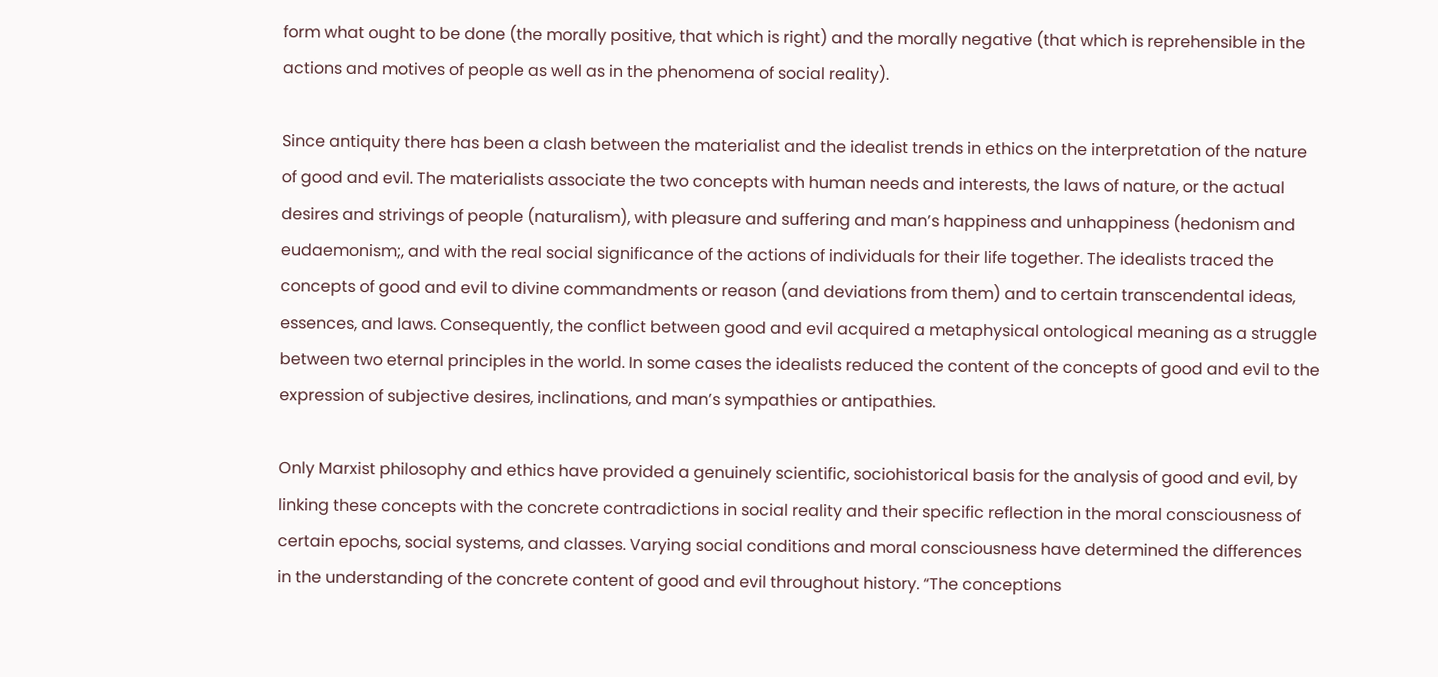form what ought to be done (the morally positive, that which is right) and the morally negative (that which is reprehensible in the actions and motives of people as well as in the phenomena of social reality).

Since antiquity there has been a clash between the materialist and the idealist trends in ethics on the interpretation of the nature of good and evil. The materialists associate the two concepts with human needs and interests, the laws of nature, or the actual desires and strivings of people (naturalism), with pleasure and suffering and man’s happiness and unhappiness (hedonism and eudaemonism;, and with the real social significance of the actions of individuals for their life together. The idealists traced the concepts of good and evil to divine commandments or reason (and deviations from them) and to certain transcendental ideas, essences, and laws. Consequently, the conflict between good and evil acquired a metaphysical ontological meaning as a struggle between two eternal principles in the world. In some cases the idealists reduced the content of the concepts of good and evil to the expression of subjective desires, inclinations, and man’s sympathies or antipathies.

Only Marxist philosophy and ethics have provided a genuinely scientific, sociohistorical basis for the analysis of good and evil, by linking these concepts with the concrete contradictions in social reality and their specific reflection in the moral consciousness of certain epochs, social systems, and classes. Varying social conditions and moral consciousness have determined the differences in the understanding of the concrete content of good and evil throughout history. “The conceptions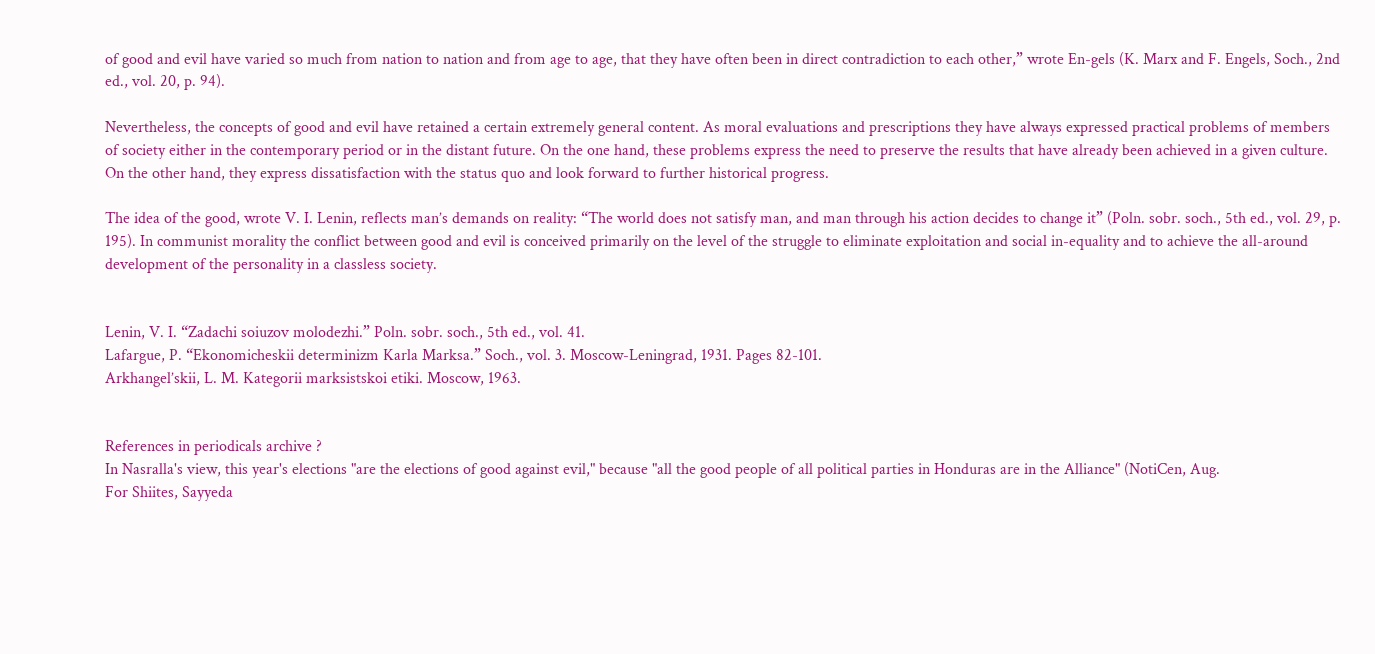of good and evil have varied so much from nation to nation and from age to age, that they have often been in direct contradiction to each other,” wrote En-gels (K. Marx and F. Engels, Soch., 2nd ed., vol. 20, p. 94).

Nevertheless, the concepts of good and evil have retained a certain extremely general content. As moral evaluations and prescriptions they have always expressed practical problems of members of society either in the contemporary period or in the distant future. On the one hand, these problems express the need to preserve the results that have already been achieved in a given culture. On the other hand, they express dissatisfaction with the status quo and look forward to further historical progress.

The idea of the good, wrote V. I. Lenin, reflects man’s demands on reality: “The world does not satisfy man, and man through his action decides to change it” (Poln. sobr. soch., 5th ed., vol. 29, p. 195). In communist morality the conflict between good and evil is conceived primarily on the level of the struggle to eliminate exploitation and social in-equality and to achieve the all-around development of the personality in a classless society.


Lenin, V. I. “Zadachi soiuzov molodezhi.” Poln. sobr. soch., 5th ed., vol. 41.
Lafargue, P. “Ekonomicheskii determinizm Karla Marksa.” Soch., vol. 3. Moscow-Leningrad, 1931. Pages 82-101.
Arkhangel’skii, L. M. Kategorii marksistskoi etiki. Moscow, 1963.


References in periodicals archive ?
In Nasralla's view, this year's elections "are the elections of good against evil," because "all the good people of all political parties in Honduras are in the Alliance" (NotiCen, Aug.
For Shiites, Sayyeda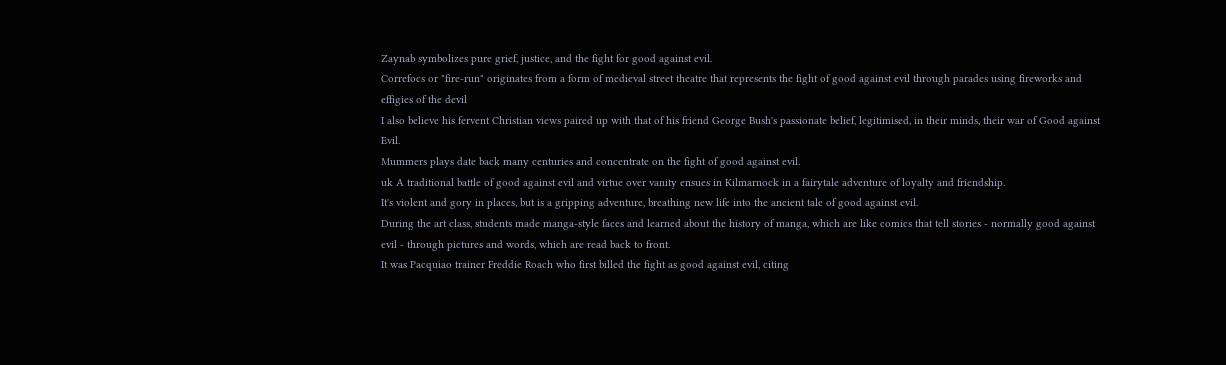Zaynab symbolizes pure grief, justice, and the fight for good against evil.
Correfocs or "fire-run" originates from a form of medieval street theatre that represents the fight of good against evil through parades using fireworks and effigies of the devil
I also believe his fervent Christian views paired up with that of his friend George Bush's passionate belief, legitimised, in their minds, their war of Good against Evil.
Mummers plays date back many centuries and concentrate on the fight of good against evil.
uk A traditional battle of good against evil and virtue over vanity ensues in Kilmarnock in a fairytale adventure of loyalty and friendship.
It's violent and gory in places, but is a gripping adventure, breathing new life into the ancient tale of good against evil.
During the art class, students made manga-style faces and learned about the history of manga, which are like comics that tell stories - normally good against evil - through pictures and words, which are read back to front.
It was Pacquiao trainer Freddie Roach who first billed the fight as good against evil, citing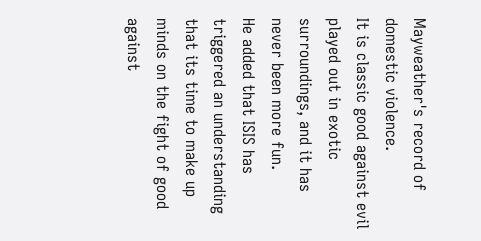Mayweather's record of domestic violence.
It is classic good against evil played out in exotic surroundings, and it has never been more fun.
He added that ISIS has triggered an understanding that its time to make up minds on the fight of good against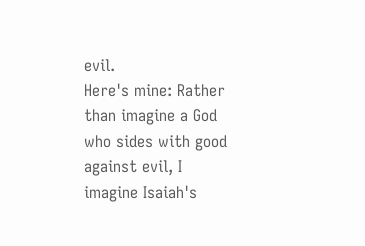evil.
Here's mine: Rather than imagine a God who sides with good against evil, I imagine Isaiah's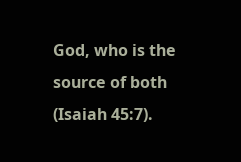God, who is the source of both (Isaiah 45:7).